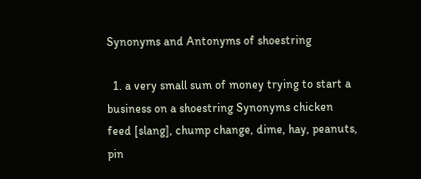Synonyms and Antonyms of shoestring

  1. a very small sum of money trying to start a business on a shoestring Synonyms chicken feed [slang], chump change, dime, hay, peanuts, pin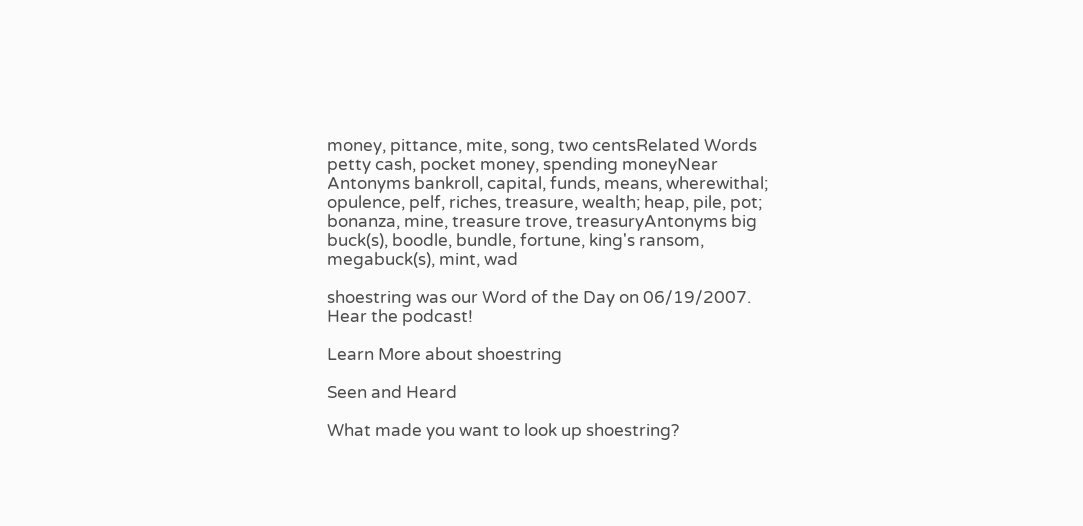money, pittance, mite, song, two centsRelated Words petty cash, pocket money, spending moneyNear Antonyms bankroll, capital, funds, means, wherewithal; opulence, pelf, riches, treasure, wealth; heap, pile, pot; bonanza, mine, treasure trove, treasuryAntonyms big buck(s), boodle, bundle, fortune, king's ransom, megabuck(s), mint, wad

shoestring was our Word of the Day on 06/19/2007. Hear the podcast!

Learn More about shoestring

Seen and Heard

What made you want to look up shoestring?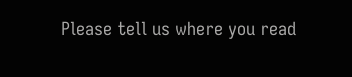Please tell us where you read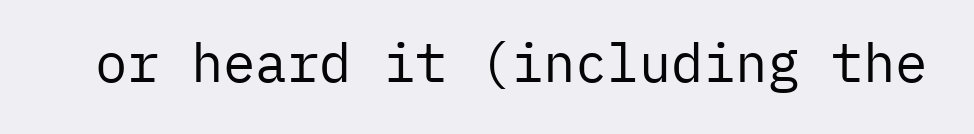or heard it (including the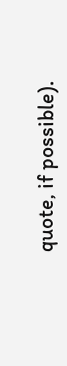quote, if possible).